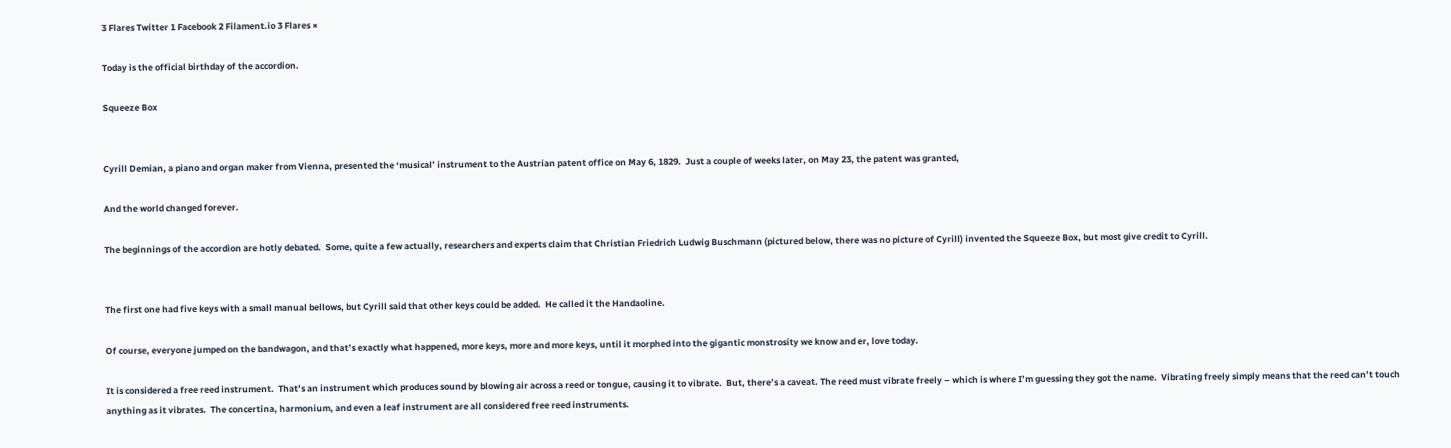3 Flares Twitter 1 Facebook 2 Filament.io 3 Flares ×

Today is the official birthday of the accordion.

Squeeze Box


Cyrill Demian, a piano and organ maker from Vienna, presented the ‘musical’ instrument to the Austrian patent office on May 6, 1829.  Just a couple of weeks later, on May 23, the patent was granted,

And the world changed forever.

The beginnings of the accordion are hotly debated.  Some, quite a few actually, researchers and experts claim that Christian Friedrich Ludwig Buschmann (pictured below, there was no picture of Cyrill) invented the Squeeze Box, but most give credit to Cyrill.


The first one had five keys with a small manual bellows, but Cyrill said that other keys could be added.  He called it the Handaoline.

Of course, everyone jumped on the bandwagon, and that’s exactly what happened, more keys, more and more keys, until it morphed into the gigantic monstrosity we know and er, love today.

It is considered a free reed instrument.  That’s an instrument which produces sound by blowing air across a reed or tongue, causing it to vibrate.  But, there’s a caveat. The reed must vibrate freely – which is where I’m guessing they got the name.  Vibrating freely simply means that the reed can’t touch anything as it vibrates.  The concertina, harmonium, and even a leaf instrument are all considered free reed instruments.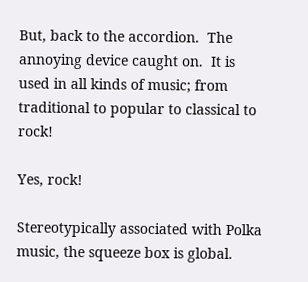But, back to the accordion.  The annoying device caught on.  It is used in all kinds of music; from traditional to popular to classical to rock!

Yes, rock!

Stereotypically associated with Polka music, the squeeze box is global.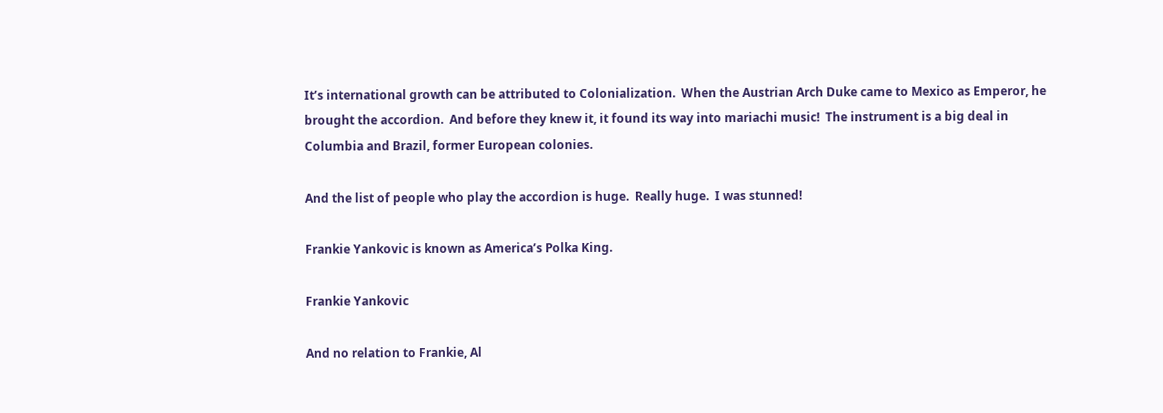It’s international growth can be attributed to Colonialization.  When the Austrian Arch Duke came to Mexico as Emperor, he brought the accordion.  And before they knew it, it found its way into mariachi music!  The instrument is a big deal in Columbia and Brazil, former European colonies.

And the list of people who play the accordion is huge.  Really huge.  I was stunned!

Frankie Yankovic is known as America’s Polka King.

Frankie Yankovic

And no relation to Frankie, Al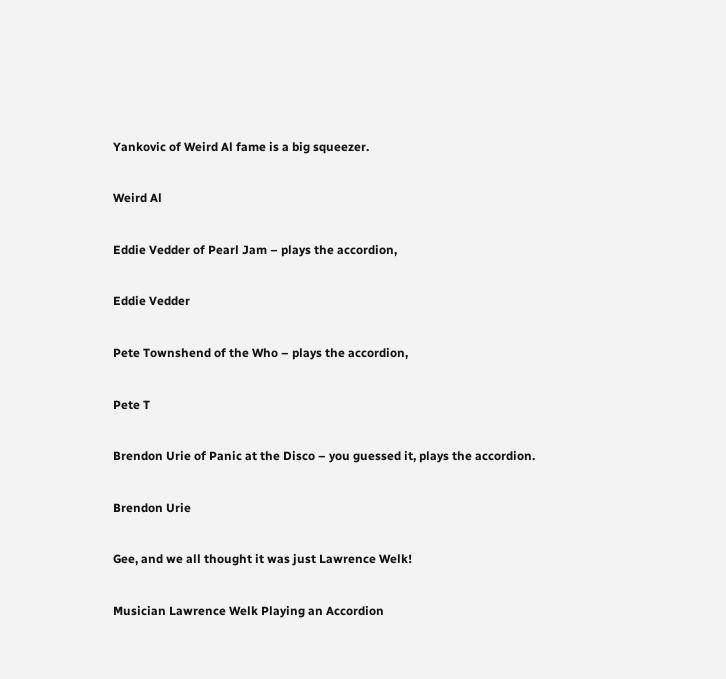Yankovic of Weird Al fame is a big squeezer.

Weird Al

Eddie Vedder of Pearl Jam – plays the accordion,

Eddie Vedder

Pete Townshend of the Who – plays the accordion,

Pete T

Brendon Urie of Panic at the Disco – you guessed it, plays the accordion.

Brendon Urie

Gee, and we all thought it was just Lawrence Welk!

Musician Lawrence Welk Playing an Accordion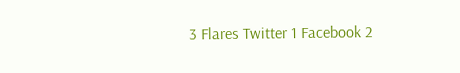3 Flares Twitter 1 Facebook 2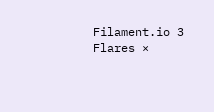Filament.io 3 Flares ×